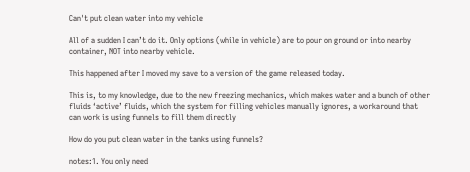Can't put clean water into my vehicle

All of a sudden I can’t do it. Only options (while in vehicle) are to pour on ground or into nearby container, NOT into nearby vehicle.

This happened after I moved my save to a version of the game released today.

This is, to my knowledge, due to the new freezing mechanics, which makes water and a bunch of other fluids ‘active’ fluids, which the system for filling vehicles manually ignores, a workaround that can work is using funnels to fill them directly

How do you put clean water in the tanks using funnels?

notes:1. You only need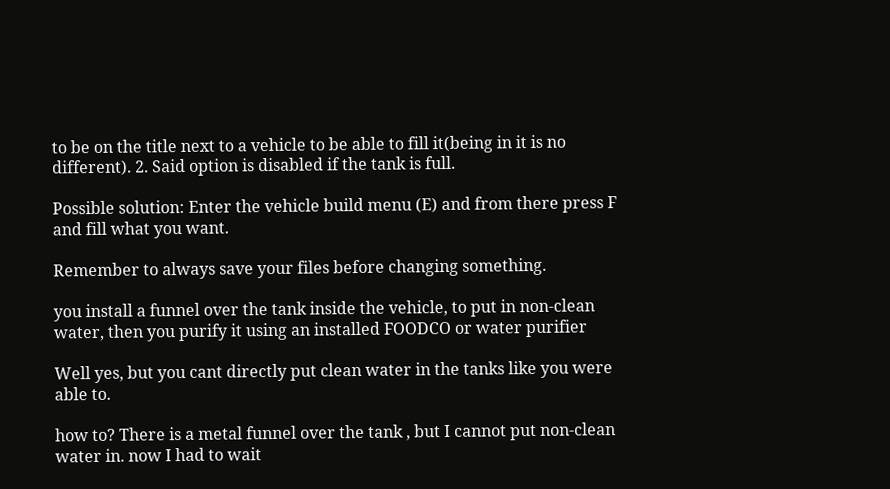to be on the title next to a vehicle to be able to fill it(being in it is no different). 2. Said option is disabled if the tank is full.

Possible solution: Enter the vehicle build menu (E) and from there press F and fill what you want.

Remember to always save your files before changing something.

you install a funnel over the tank inside the vehicle, to put in non-clean water, then you purify it using an installed FOODCO or water purifier

Well yes, but you cant directly put clean water in the tanks like you were able to.

how to? There is a metal funnel over the tank , but I cannot put non-clean water in. now I had to wait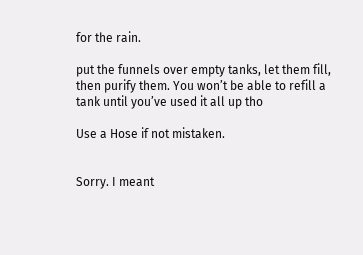for the rain.

put the funnels over empty tanks, let them fill, then purify them. You won’t be able to refill a tank until you’ve used it all up tho

Use a Hose if not mistaken.


Sorry. I meant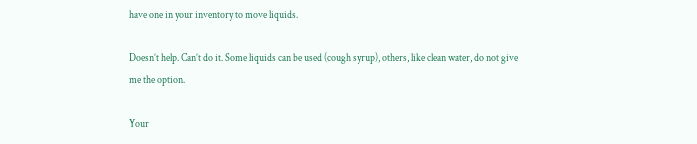have one in your inventory to move liquids.

Doesn’t help. Can’t do it. Some liquids can be used (cough syrup), others, like clean water, do not give me the option.

Your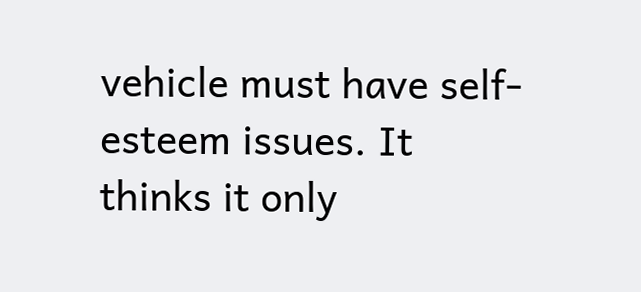vehicle must have self-esteem issues. It thinks it only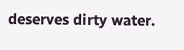deserves dirty water.